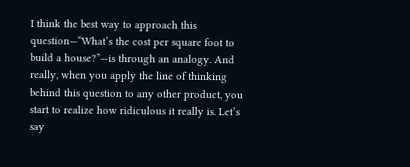I think the best way to approach this question—“What’s the cost per square foot to build a house?”—is through an analogy. And really, when you apply the line of thinking behind this question to any other product, you start to realize how ridiculous it really is. Let’s say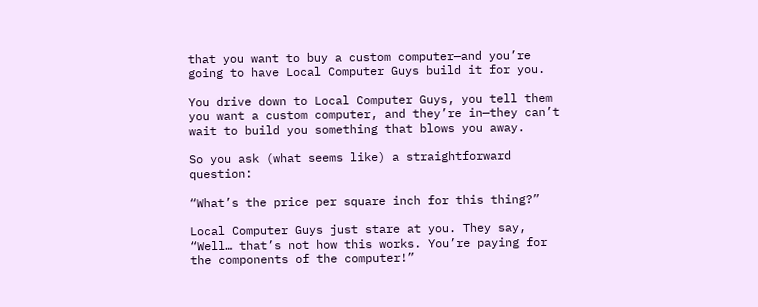that you want to buy a custom computer—and you’re going to have Local Computer Guys build it for you.

You drive down to Local Computer Guys, you tell them you want a custom computer, and they’re in—they can’t wait to build you something that blows you away.

So you ask (what seems like) a straightforward question:

“What’s the price per square inch for this thing?”

Local Computer Guys just stare at you. They say, “Well… that’s not how this works. You’re paying for the components of the computer!”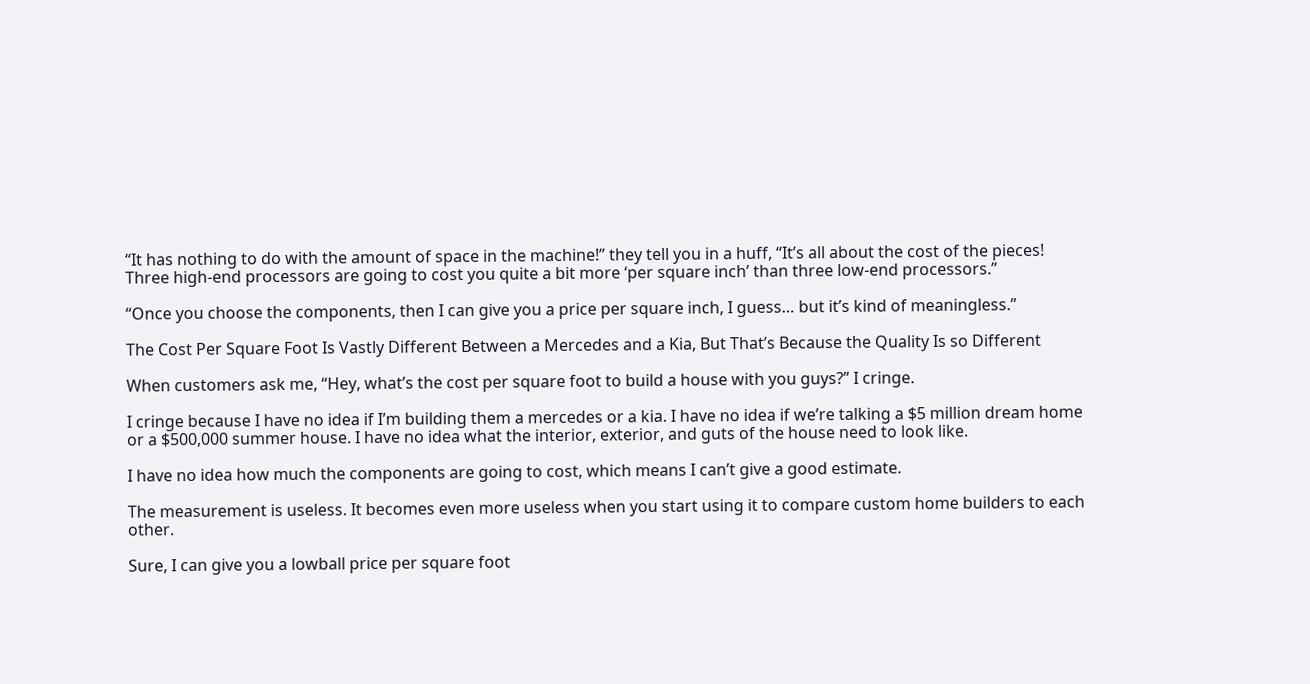“It has nothing to do with the amount of space in the machine!” they tell you in a huff, “It’s all about the cost of the pieces! Three high-end processors are going to cost you quite a bit more ‘per square inch’ than three low-end processors.”

“Once you choose the components, then I can give you a price per square inch, I guess… but it’s kind of meaningless.”

The Cost Per Square Foot Is Vastly Different Between a Mercedes and a Kia, But That’s Because the Quality Is so Different

When customers ask me, “Hey, what’s the cost per square foot to build a house with you guys?” I cringe.

I cringe because I have no idea if I’m building them a mercedes or a kia. I have no idea if we’re talking a $5 million dream home or a $500,000 summer house. I have no idea what the interior, exterior, and guts of the house need to look like.

I have no idea how much the components are going to cost, which means I can’t give a good estimate.

The measurement is useless. It becomes even more useless when you start using it to compare custom home builders to each other.

Sure, I can give you a lowball price per square foot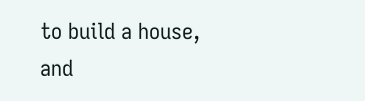to build a house, and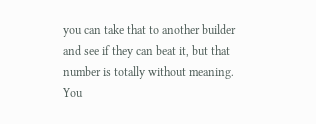you can take that to another builder and see if they can beat it, but that number is totally without meaning. You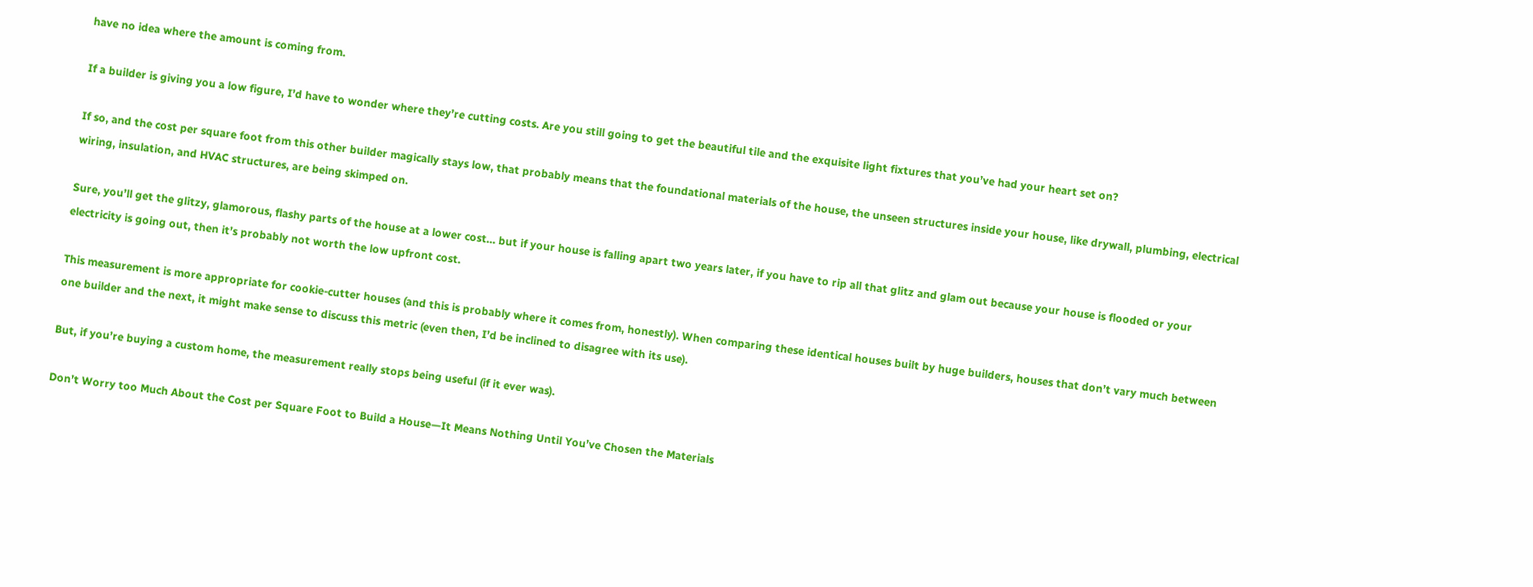have no idea where the amount is coming from.

If a builder is giving you a low figure, I’d have to wonder where they’re cutting costs. Are you still going to get the beautiful tile and the exquisite light fixtures that you’ve had your heart set on?

If so, and the cost per square foot from this other builder magically stays low, that probably means that the foundational materials of the house, the unseen structures inside your house, like drywall, plumbing, electrical wiring, insulation, and HVAC structures, are being skimped on.

Sure, you’ll get the glitzy, glamorous, flashy parts of the house at a lower cost… but if your house is falling apart two years later, if you have to rip all that glitz and glam out because your house is flooded or your electricity is going out, then it’s probably not worth the low upfront cost.

This measurement is more appropriate for cookie-cutter houses (and this is probably where it comes from, honestly). When comparing these identical houses built by huge builders, houses that don’t vary much between one builder and the next, it might make sense to discuss this metric (even then, I’d be inclined to disagree with its use).

But, if you’re buying a custom home, the measurement really stops being useful (if it ever was).

Don’t Worry too Much About the Cost per Square Foot to Build a House—It Means Nothing Until You’ve Chosen the Materials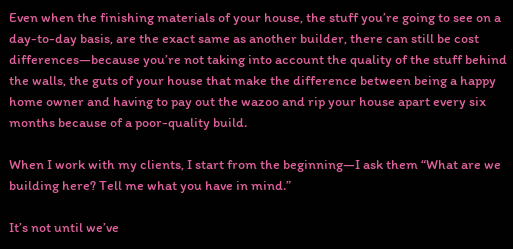Even when the finishing materials of your house, the stuff you’re going to see on a day-to-day basis, are the exact same as another builder, there can still be cost differences—because you’re not taking into account the quality of the stuff behind the walls, the guts of your house that make the difference between being a happy home owner and having to pay out the wazoo and rip your house apart every six months because of a poor-quality build.

When I work with my clients, I start from the beginning—I ask them “What are we building here? Tell me what you have in mind.”

It’s not until we’ve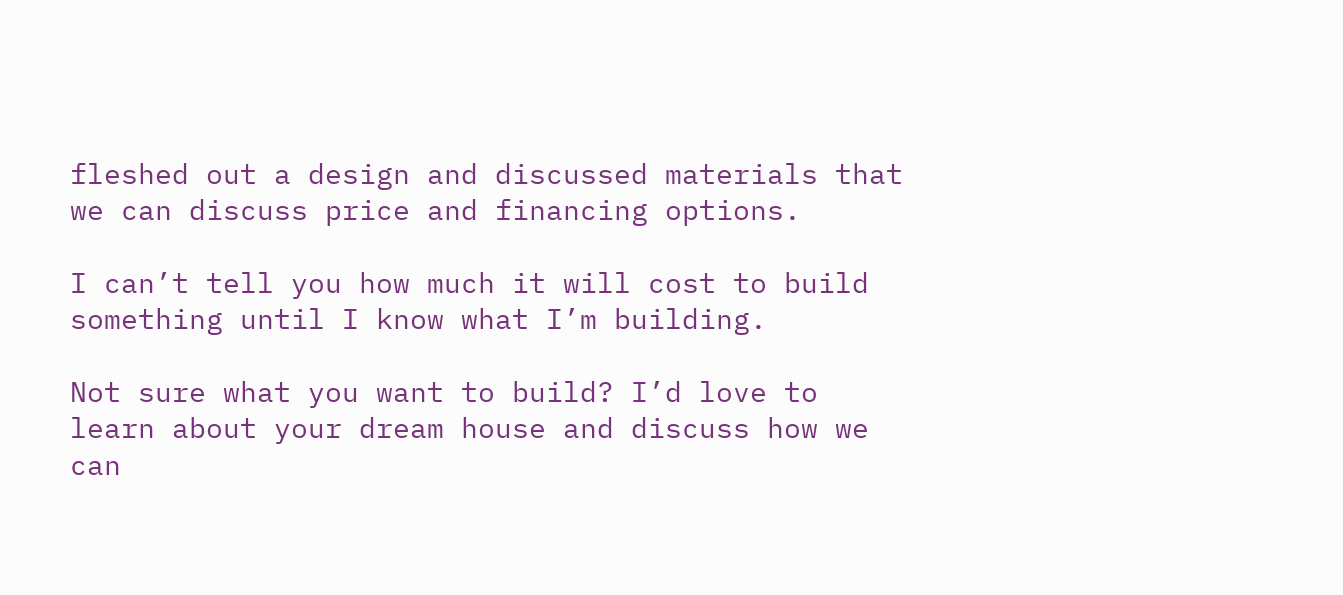fleshed out a design and discussed materials that we can discuss price and financing options.

I can’t tell you how much it will cost to build something until I know what I’m building.

Not sure what you want to build? I’d love to learn about your dream house and discuss how we can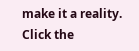make it a reality. Click the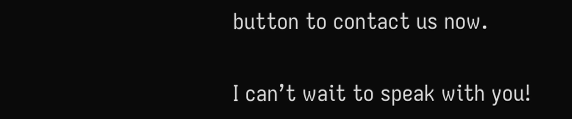button to contact us now.

I can’t wait to speak with you!